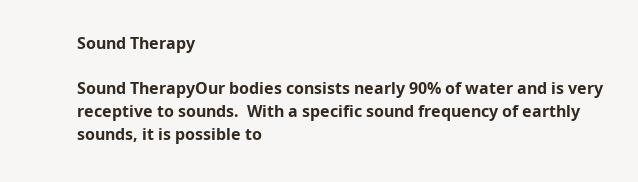Sound Therapy

Sound TherapyOur bodies consists nearly 90% of water and is very receptive to sounds.  With a specific sound frequency of earthly sounds, it is possible to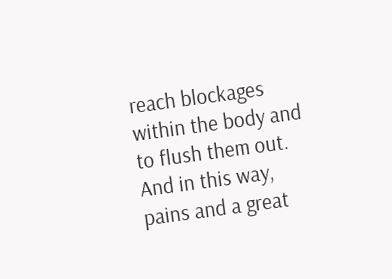reach blockages within the body and to flush them out. And in this way, pains and a great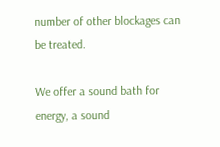number of other blockages can be treated.

We offer a sound bath for energy, a sound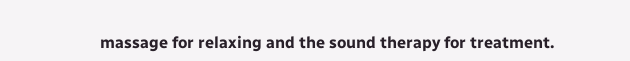massage for relaxing and the sound therapy for treatment.